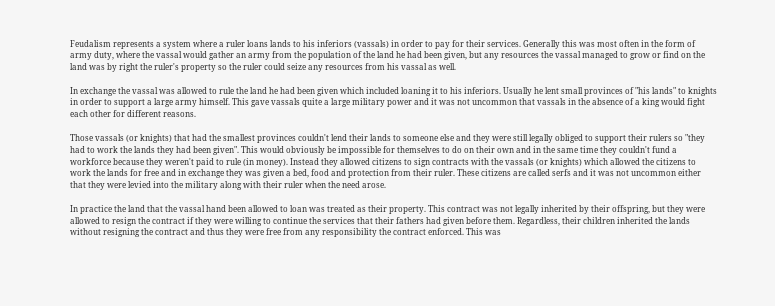Feudalism represents a system where a ruler loans lands to his inferiors (vassals) in order to pay for their services. Generally this was most often in the form of army duty, where the vassal would gather an army from the population of the land he had been given, but any resources the vassal managed to grow or find on the land was by right the ruler's property so the ruler could seize any resources from his vassal as well.

In exchange the vassal was allowed to rule the land he had been given which included loaning it to his inferiors. Usually he lent small provinces of "his lands" to knights in order to support a large army himself. This gave vassals quite a large military power and it was not uncommon that vassals in the absence of a king would fight each other for different reasons.

Those vassals (or knights) that had the smallest provinces couldn't lend their lands to someone else and they were still legally obliged to support their rulers so "they had to work the lands they had been given". This would obviously be impossible for themselves to do on their own and in the same time they couldn't fund a workforce because they weren't paid to rule (in money). Instead they allowed citizens to sign contracts with the vassals (or knights) which allowed the citizens to work the lands for free and in exchange they was given a bed, food and protection from their ruler. These citizens are called serfs and it was not uncommon either that they were levied into the military along with their ruler when the need arose.

In practice the land that the vassal hand been allowed to loan was treated as their property. This contract was not legally inherited by their offspring, but they were allowed to resign the contract if they were willing to continue the services that their fathers had given before them. Regardless, their children inherited the lands without resigning the contract and thus they were free from any responsibility the contract enforced. This was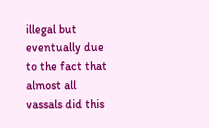illegal but eventually due to the fact that almost all vassals did this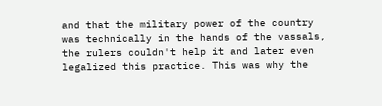and that the military power of the country was technically in the hands of the vassals, the rulers couldn't help it and later even legalized this practice. This was why the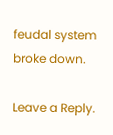feudal system broke down.

Leave a Reply.